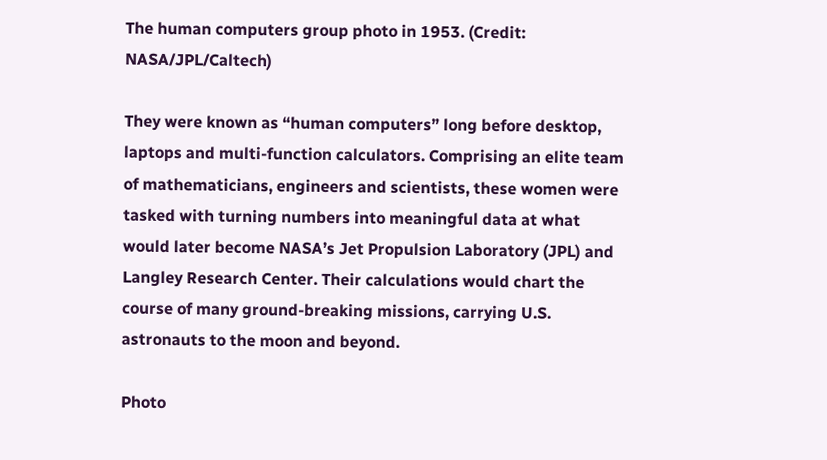The human computers group photo in 1953. (Credit: NASA/JPL/Caltech)

They were known as “human computers” long before desktop, laptops and multi-function calculators. Comprising an elite team of mathematicians, engineers and scientists, these women were tasked with turning numbers into meaningful data at what would later become NASA’s Jet Propulsion Laboratory (JPL) and Langley Research Center. Their calculations would chart the course of many ground-breaking missions, carrying U.S. astronauts to the moon and beyond.

Photo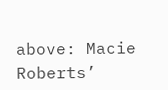above: Macie Roberts’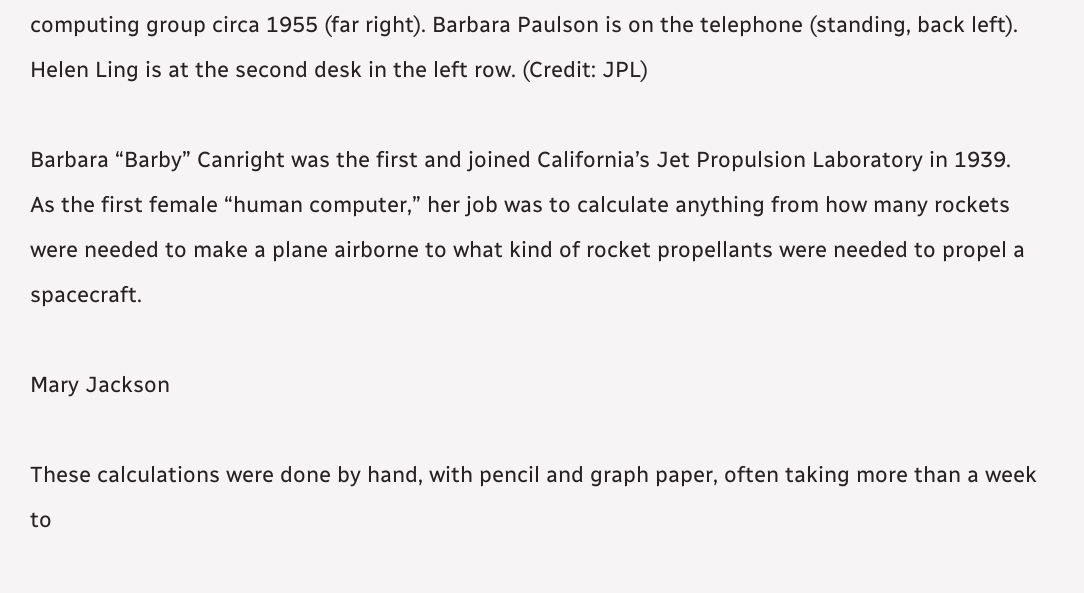computing group circa 1955 (far right). Barbara Paulson is on the telephone (standing, back left). Helen Ling is at the second desk in the left row. (Credit: JPL)

Barbara “Barby” Canright was the first and joined California’s Jet Propulsion Laboratory in 1939. As the first female “human computer,” her job was to calculate anything from how many rockets were needed to make a plane airborne to what kind of rocket propellants were needed to propel a spacecraft.

Mary Jackson

These calculations were done by hand, with pencil and graph paper, often taking more than a week to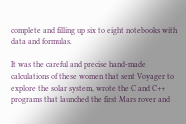complete and filling up six to eight notebooks with data and formulas.

It was the careful and precise hand-made calculations of these women that sent Voyager to explore the solar system, wrote the C and C++ programs that launched the first Mars rover and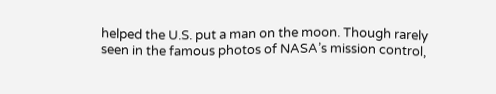helped the U.S. put a man on the moon. Though rarely seen in the famous photos of NASA’s mission control,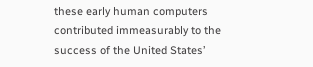these early human computers contributed immeasurably to the success of the United States’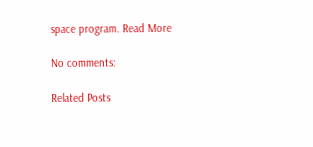space program. Read More

No comments:

Related Posts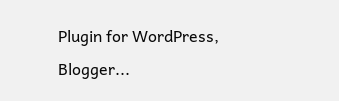Plugin for WordPress, Blogger...